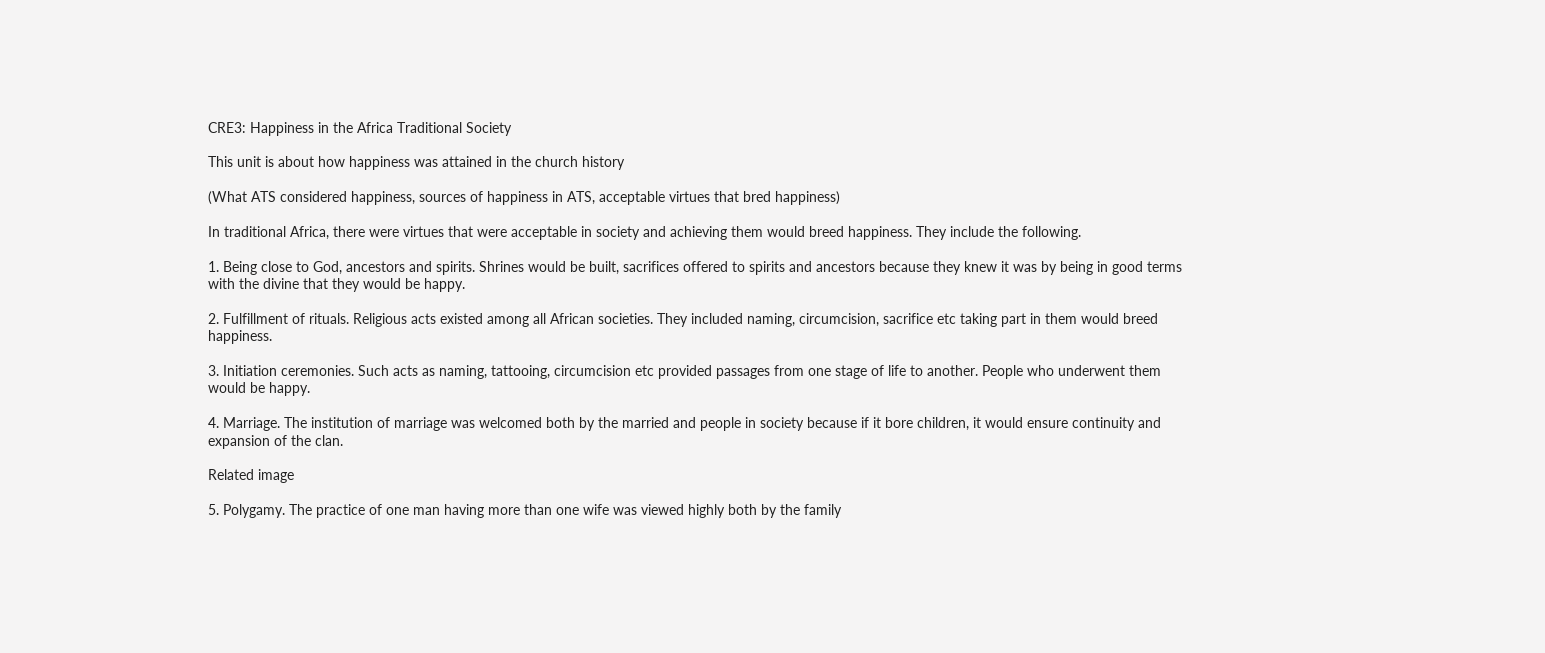CRE3: Happiness in the Africa Traditional Society

This unit is about how happiness was attained in the church history

(What ATS considered happiness, sources of happiness in ATS, acceptable virtues that bred happiness)

In traditional Africa, there were virtues that were acceptable in society and achieving them would breed happiness. They include the following.

1. Being close to God, ancestors and spirits. Shrines would be built, sacrifices offered to spirits and ancestors because they knew it was by being in good terms with the divine that they would be happy.

2. Fulfillment of rituals. Religious acts existed among all African societies. They included naming, circumcision, sacrifice etc taking part in them would breed happiness.

3. Initiation ceremonies. Such acts as naming, tattooing, circumcision etc provided passages from one stage of life to another. People who underwent them would be happy.

4. Marriage. The institution of marriage was welcomed both by the married and people in society because if it bore children, it would ensure continuity and expansion of the clan.

Related image

5. Polygamy. The practice of one man having more than one wife was viewed highly both by the family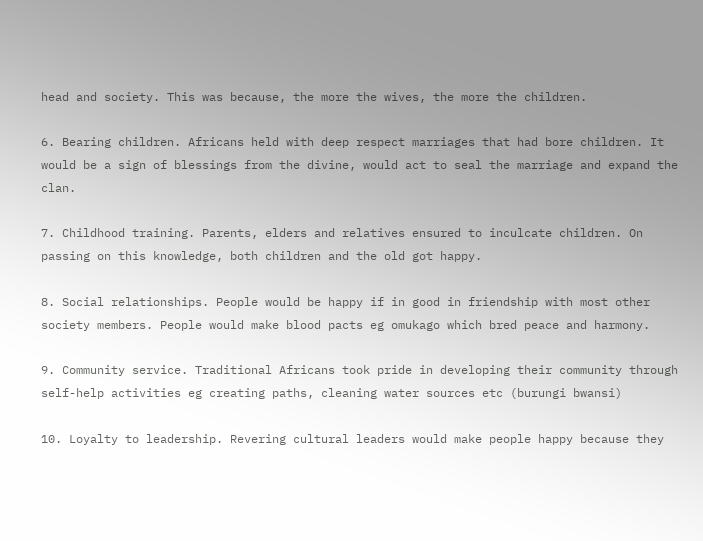head and society. This was because, the more the wives, the more the children.

6. Bearing children. Africans held with deep respect marriages that had bore children. It would be a sign of blessings from the divine, would act to seal the marriage and expand the clan.

7. Childhood training. Parents, elders and relatives ensured to inculcate children. On passing on this knowledge, both children and the old got happy.

8. Social relationships. People would be happy if in good in friendship with most other society members. People would make blood pacts eg omukago which bred peace and harmony.

9. Community service. Traditional Africans took pride in developing their community through self-help activities eg creating paths, cleaning water sources etc (burungi bwansi)

10. Loyalty to leadership. Revering cultural leaders would make people happy because they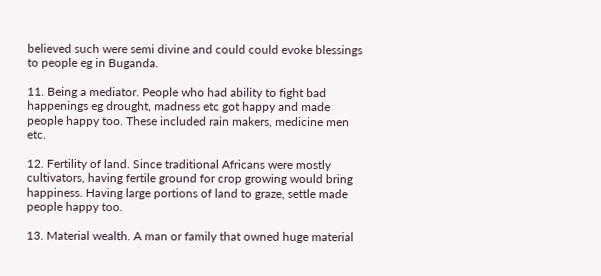believed such were semi divine and could could evoke blessings to people eg in Buganda.

11. Being a mediator. People who had ability to fight bad happenings eg drought, madness etc got happy and made people happy too. These included rain makers, medicine men etc.

12. Fertility of land. Since traditional Africans were mostly cultivators, having fertile ground for crop growing would bring happiness. Having large portions of land to graze, settle made people happy too.

13. Material wealth. A man or family that owned huge material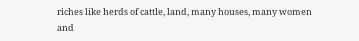riches like herds of cattle, land, many houses, many women and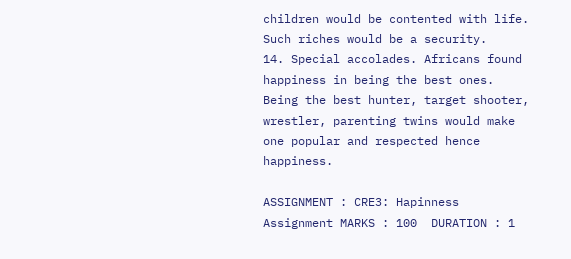children would be contented with life. Such riches would be a security.
14. Special accolades. Africans found happiness in being the best ones. Being the best hunter, target shooter, wrestler, parenting twins would make one popular and respected hence happiness.

ASSIGNMENT : CRE3: Hapinness Assignment MARKS : 100  DURATION : 1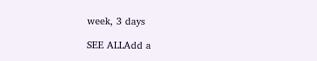week, 3 days

SEE ALLAdd a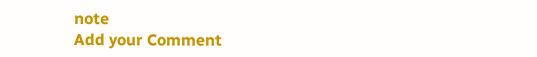note
Add your Comment